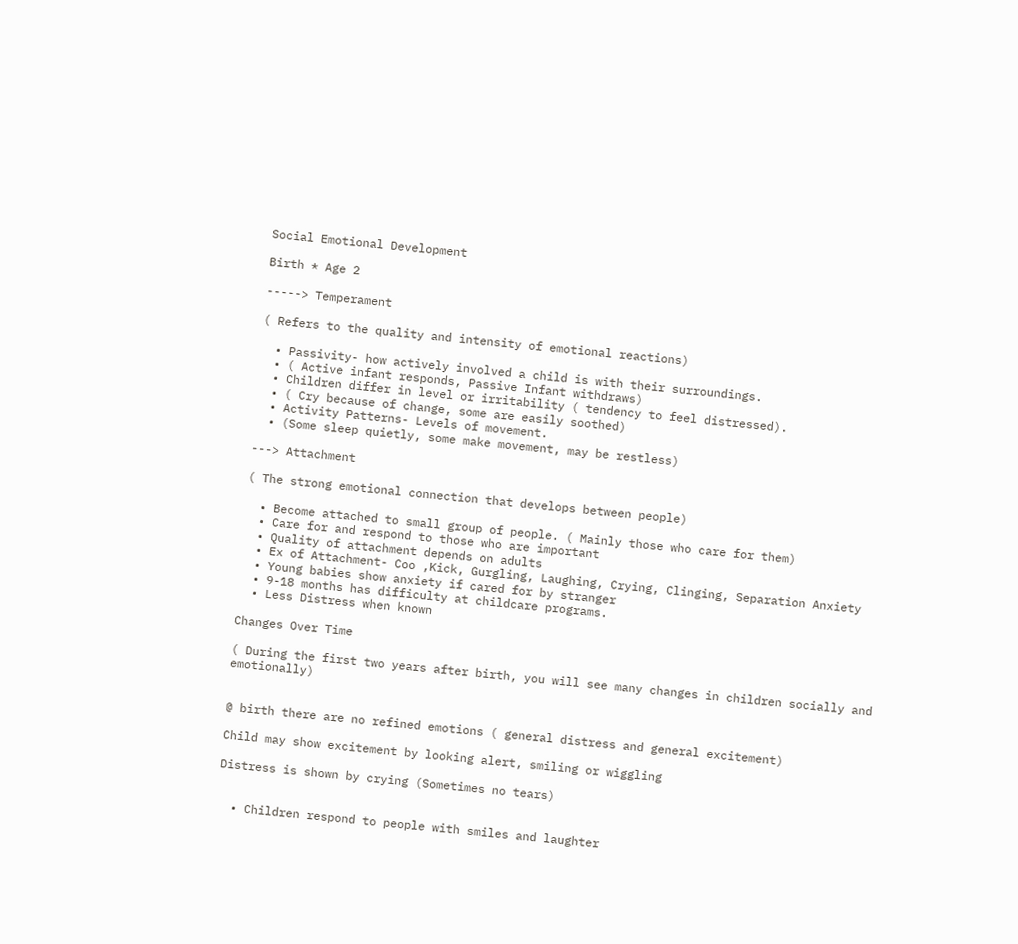Social Emotional Development

Birth * Age 2

-----> Temperament

( Refers to the quality and intensity of emotional reactions)

  • Passivity- how actively involved a child is with their surroundings.
  • ( Active infant responds, Passive Infant withdraws)
  • Children differ in level or irritability ( tendency to feel distressed).
  • ( Cry because of change, some are easily soothed)
  • Activity Patterns- Levels of movement.
  • (Some sleep quietly, some make movement, may be restless)

---> Attachment

( The strong emotional connection that develops between people)

  • Become attached to small group of people. ( Mainly those who care for them)
  • Care for and respond to those who are important
  • Quality of attachment depends on adults
  • Ex of Attachment- Coo ,Kick, Gurgling, Laughing, Crying, Clinging, Separation Anxiety
  • Young babies show anxiety if cared for by stranger
  • 9-18 months has difficulty at childcare programs.
  • Less Distress when known

Changes Over Time

( During the first two years after birth, you will see many changes in children socially and emotionally)


@ birth there are no refined emotions ( general distress and general excitement)

Child may show excitement by looking alert, smiling or wiggling

Distress is shown by crying (Sometimes no tears)


  • Children respond to people with smiles and laughter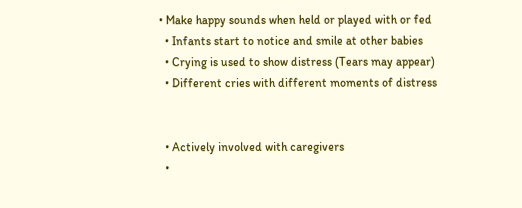• Make happy sounds when held or played with or fed
  • Infants start to notice and smile at other babies
  • Crying is used to show distress (Tears may appear)
  • Different cries with different moments of distress


  • Actively involved with caregivers
  •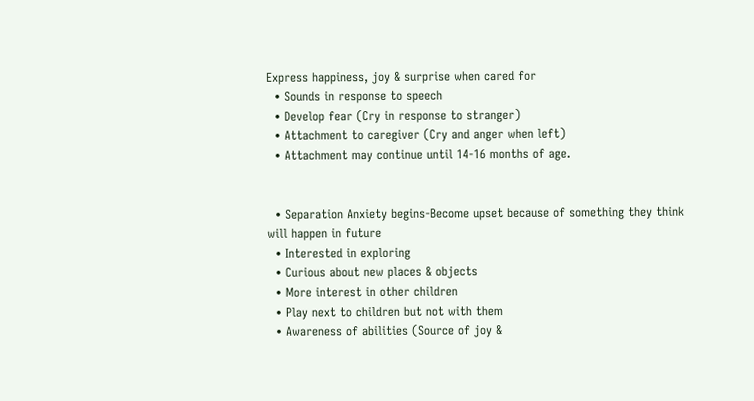Express happiness, joy & surprise when cared for
  • Sounds in response to speech
  • Develop fear (Cry in response to stranger)
  • Attachment to caregiver (Cry and anger when left)
  • Attachment may continue until 14-16 months of age.


  • Separation Anxiety begins-Become upset because of something they think will happen in future
  • Interested in exploring
  • Curious about new places & objects
  • More interest in other children
  • Play next to children but not with them
  • Awareness of abilities (Source of joy &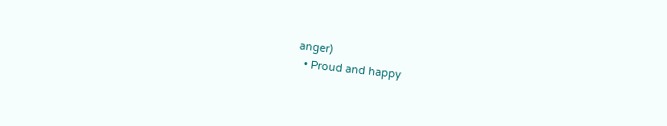anger)
  • Proud and happy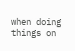when doing things on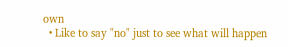own
  • Like to say "no" just to see what will happen